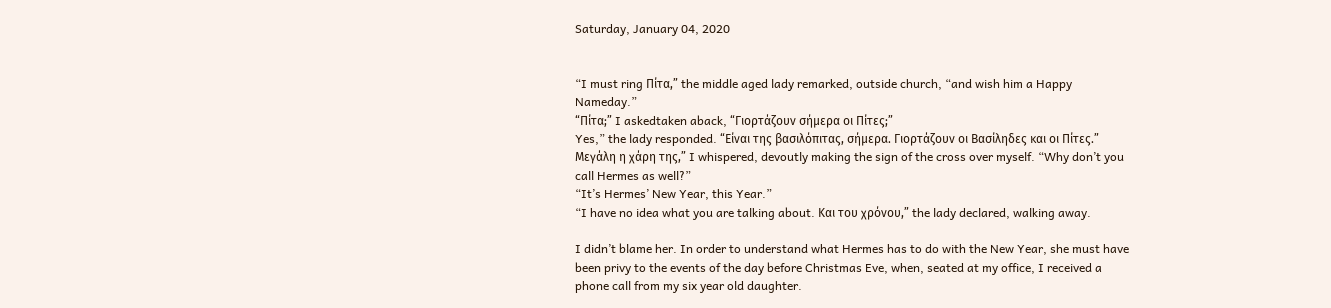Saturday, January 04, 2020


“I must ring Πίτα,” the middle aged lady remarked, outside church, “and wish him a Happy Nameday.”
“Πίτα;” I askedtaken aback, “Γιορτάζουν σήμερα οι Πίτες;”
Yes,” the lady responded. “Είναι της βασιλόπιτας, σήμερα. Γιορτάζουν οι Βασίληδες και οι Πίτες.”
Μεγάλη η χάρη της,” I whispered, devoutly making the sign of the cross over myself. “Why don’t you call Hermes as well?”
“It’s Hermes’ New Year, this Year.”
“I have no idea what you are talking about. Και του χρόνου,” the lady declared, walking away.

I didn’t blame her. In order to understand what Hermes has to do with the New Year, she must have been privy to the events of the day before Christmas Eve, when, seated at my office, I received a phone call from my six year old daughter.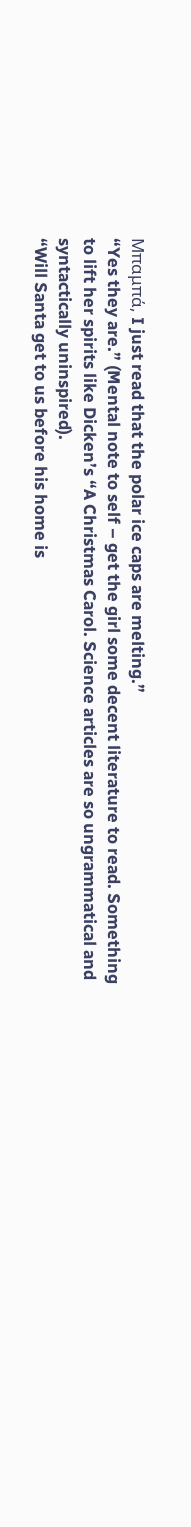Μπαμπά, I just read that the polar ice caps are melting.”
“Yes they are.” (Mental note to self – get the girl some decent literature to read. Something to lift her spirits like Dicken’s “A Christmas Carol. Science articles are so ungrammatical and syntactically uninspired).
“Will Santa get to us before his home is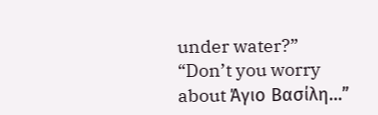under water?”
“Don’t you worry about Άγιο Βασίλη…”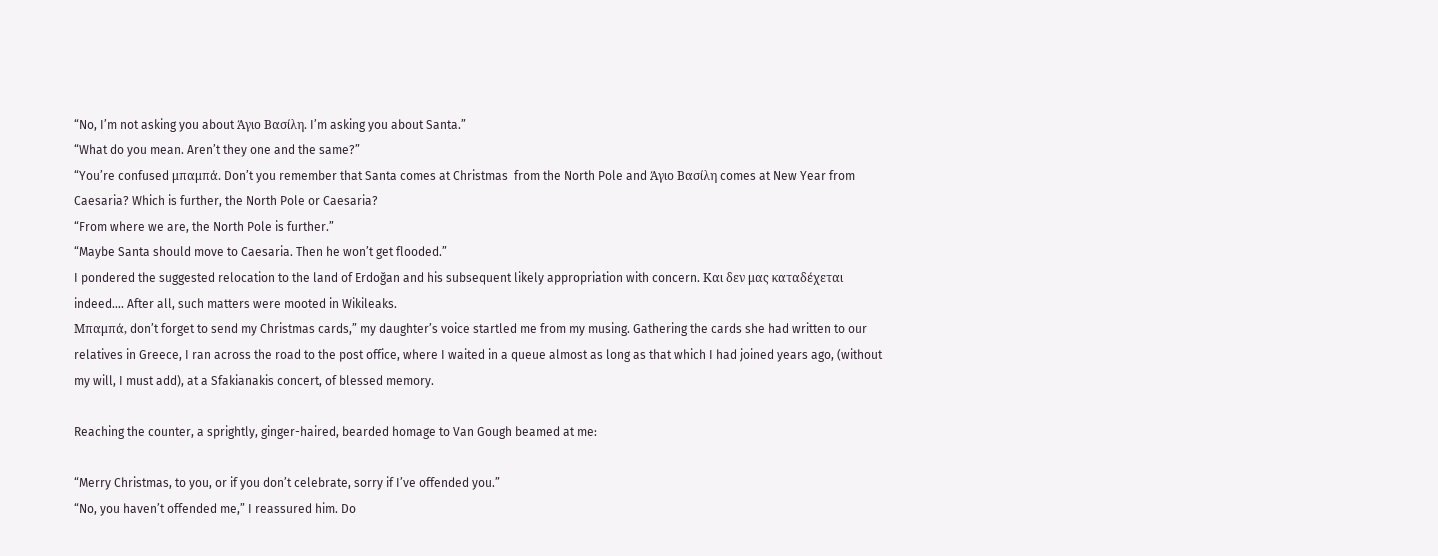“No, I’m not asking you about Άγιο Βασίλη. I’m asking you about Santa.”
“What do you mean. Aren’t they one and the same?”
“You’re confused μπαμπά. Don’t you remember that Santa comes at Christmas  from the North Pole and Άγιο Βασίλη comes at New Year from Caesaria? Which is further, the North Pole or Caesaria?
“From where we are, the North Pole is further.”
“Maybe Santa should move to Caesaria. Then he won’t get flooded.”
I pondered the suggested relocation to the land of Erdoğan and his subsequent likely appropriation with concern. Και δεν μας καταδέχεται indeed…. After all, such matters were mooted in Wikileaks.
Μπαμπά, don’t forget to send my Christmas cards,” my daughter’s voice startled me from my musing. Gathering the cards she had written to our relatives in Greece, I ran across the road to the post office, where I waited in a queue almost as long as that which I had joined years ago, (without my will, I must add), at a Sfakianakis concert, of blessed memory.

Reaching the counter, a sprightly, ginger-haired, bearded homage to Van Gough beamed at me:

“Merry Christmas, to you, or if you don’t celebrate, sorry if I’ve offended you.”
“No, you haven’t offended me,” I reassured him. Do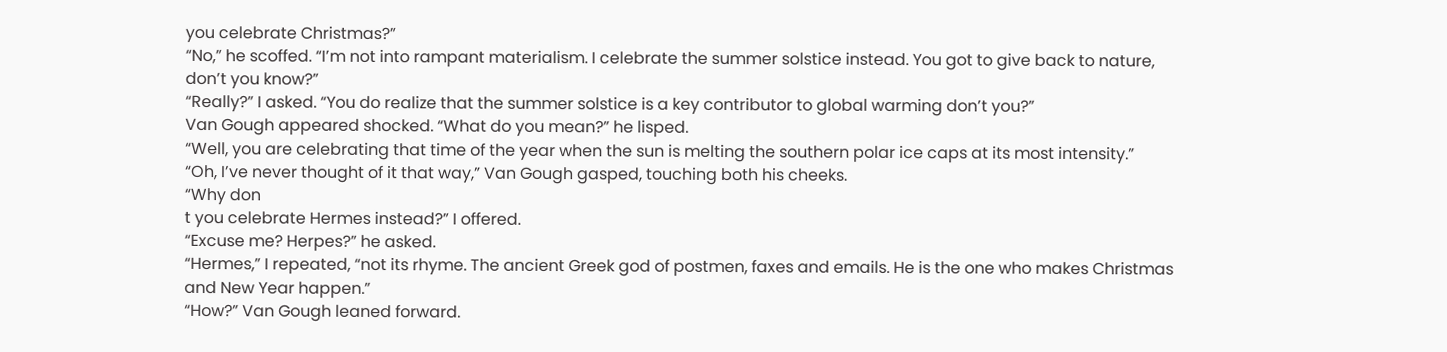you celebrate Christmas?”
“No,” he scoffed. “I’m not into rampant materialism. I celebrate the summer solstice instead. You got to give back to nature, don’t you know?”
“Really?” I asked. “You do realize that the summer solstice is a key contributor to global warming don’t you?”
Van Gough appeared shocked. “What do you mean?” he lisped.
“Well, you are celebrating that time of the year when the sun is melting the southern polar ice caps at its most intensity.”
“Oh, I’ve never thought of it that way,” Van Gough gasped, touching both his cheeks.
“Why don
t you celebrate Hermes instead?” I offered.
“Excuse me? Herpes?” he asked.
“Hermes,” I repeated, “not its rhyme. The ancient Greek god of postmen, faxes and emails. He is the one who makes Christmas and New Year happen.”
“How?” Van Gough leaned forward.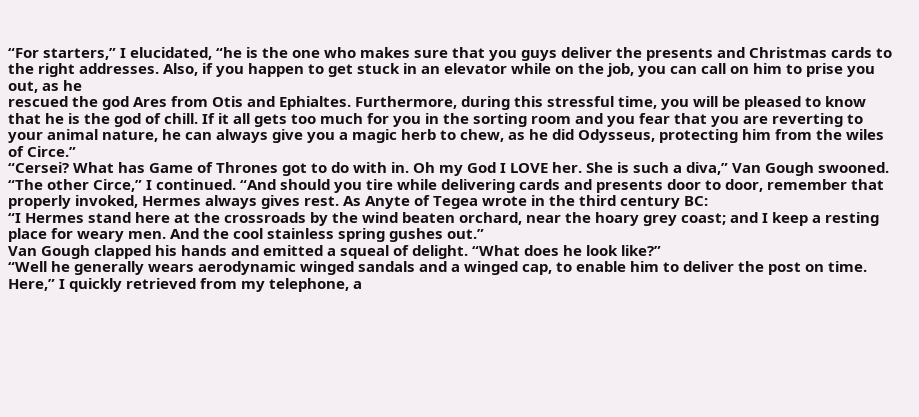“For starters,” I elucidated, “he is the one who makes sure that you guys deliver the presents and Christmas cards to the right addresses. Also, if you happen to get stuck in an elevator while on the job, you can call on him to prise you out, as he
rescued the god Ares from Otis and Ephialtes. Furthermore, during this stressful time, you will be pleased to know that he is the god of chill. If it all gets too much for you in the sorting room and you fear that you are reverting to your animal nature, he can always give you a magic herb to chew, as he did Odysseus, protecting him from the wiles of Circe.”
“Cersei? What has Game of Thrones got to do with in. Oh my God I LOVE her. She is such a diva,” Van Gough swooned.
“The other Circe,” I continued. “And should you tire while delivering cards and presents door to door, remember that properly invoked, Hermes always gives rest. As Anyte of Tegea wrote in the third century BC:
“I Hermes stand here at the crossroads by the wind beaten orchard, near the hoary grey coast; and I keep a resting place for weary men. And the cool stainless spring gushes out.”
Van Gough clapped his hands and emitted a squeal of delight. “What does he look like?”
“Well he generally wears aerodynamic winged sandals and a winged cap, to enable him to deliver the post on time. Here,” I quickly retrieved from my telephone, a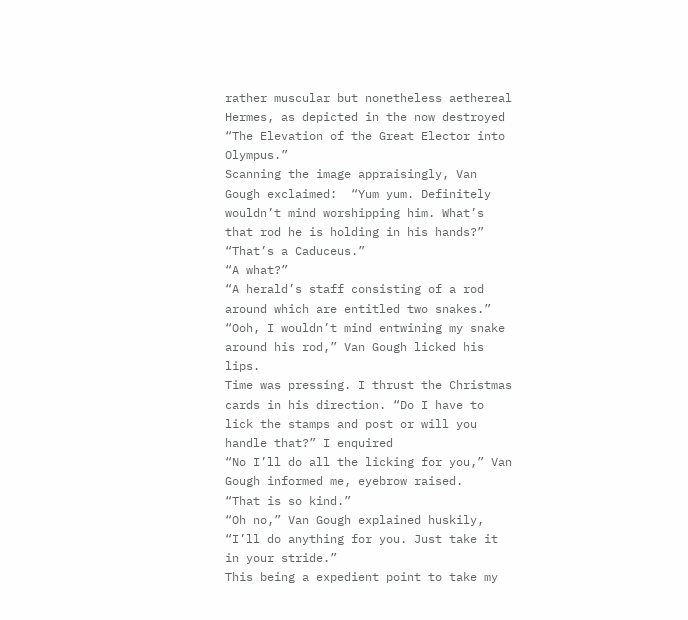rather muscular but nonetheless aethereal Hermes, as depicted in the now destroyed “The Elevation of the Great Elector into Olympus.”
Scanning the image appraisingly, Van Gough exclaimed:  “Yum yum. Definitely wouldn’t mind worshipping him. What’s that rod he is holding in his hands?”
“That’s a Caduceus.”
“A what?”
“A herald’s staff consisting of a rod around which are entitled two snakes.”
“Ooh, I wouldn’t mind entwining my snake around his rod,” Van Gough licked his lips.
Time was pressing. I thrust the Christmas cards in his direction. “Do I have to lick the stamps and post or will you handle that?” I enquired
“No I’ll do all the licking for you,” Van Gough informed me, eyebrow raised.
“That is so kind.”
“Oh no,” Van Gough explained huskily, “I’ll do anything for you. Just take it in your stride.”
This being a expedient point to take my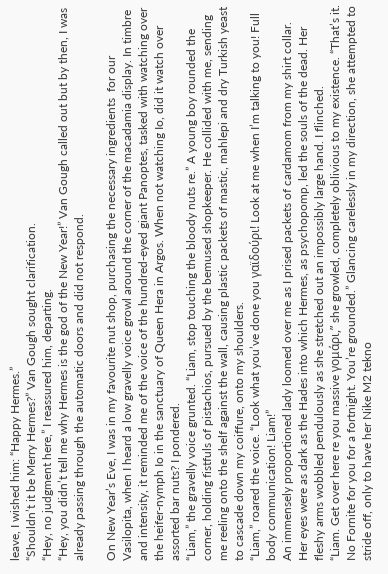leave, I wished him: “Happy Hermes.”
“Shouldn’t it be Merry Hermes?” Van Gough sought clarification.
“Hey, no judgment here,” I reassured him, departing.
“Hey, you didn’t tell me why Hermes is the god of the New Year!” Van Gough called out but by then, I was already passing through the automatic doors and did not respond.

On New Year’s Eve, I was in my favourite nut shop, purchasing the necessary ingredients  for our Vasilopita, when I heard a low gravelly voice growl around the corner of the macadamia display. In timbre and intensity, it reminded me of the voice of the hundred-eyed giant Panoptes, tasked with watching over the heifer-nymph Io in the sanctuary of Queen Hera in Argos. When not watching Io, did it watch over assorted bar nuts? I pondered.
“Liam,” the gravelly voice grunted. “Liam, stop touching the bloody nuts re.” A young boy rounded the corner, holding fistfuls of pistachios, pursued by the bemused shopkeeper. He collided with me, sending me reeling onto the shelf against the wall, causing plastic packets of mastic, mahlepi and dry Turkish yeast to cascade down my coiffure, onto my shoulders.
“Liam,” roared the voice. “Look what you’ve done you γαϊδούρι! Look at me when I’m talking to you! Full body communication! Liam!”
An immensely proportioned lady loomed over me as I prised packets of cardamom from my shirt collar. Her eyes were as dark as the Hades into which Hermes, as psychopomp, led the souls of the dead. Her fleshy arms wobbled pendulously as she stretched out an impossibly large hand. I flinched.
“Liam. Get over here re you massive γομάρι,” she growled, completely oblivious to my existence. “That’s it. No Fornite for you for a fortnight. You’re grounded.” Glancing carelessly in my direction, she attempted to stride off, only to have her Nike M2 tekno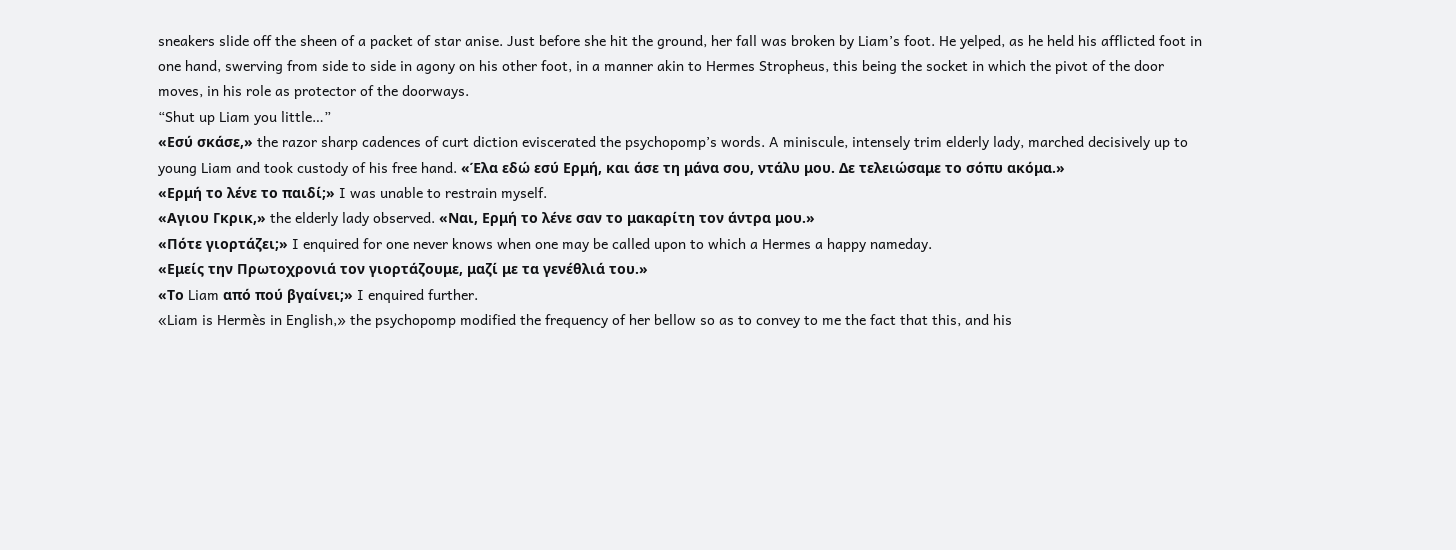sneakers slide off the sheen of a packet of star anise. Just before she hit the ground, her fall was broken by Liam’s foot. He yelped, as he held his afflicted foot in one hand, swerving from side to side in agony on his other foot, in a manner akin to Hermes Stropheus, this being the socket in which the pivot of the door moves, in his role as protector of the doorways.
“Shut up Liam you little…”
«Εσύ σκάσε,» the razor sharp cadences of curt diction eviscerated the psychopomp’s words. A miniscule, intensely trim elderly lady, marched decisively up to young Liam and took custody of his free hand. «Έλα εδώ εσύ Ερμή, και άσε τη μάνα σου, ντάλυ μου. Δε τελειώσαμε το σόπυ ακόμα.»
«Ερμή το λένε το παιδί;» I was unable to restrain myself.
«Αγιου Γκρικ,» the elderly lady observed. «Ναι, Ερμή το λένε σαν το μακαρίτη τον άντρα μου.»
«Πότε γιορτάζει;» I enquired for one never knows when one may be called upon to which a Hermes a happy nameday.
«Εμείς την Πρωτοχρονιά τον γιορτάζουμε, μαζί με τα γενέθλιά του.»
«Το Liam από πού βγαίνει;» I enquired further.
«Liam is Hermès in English,» the psychopomp modified the frequency of her bellow so as to convey to me the fact that this, and his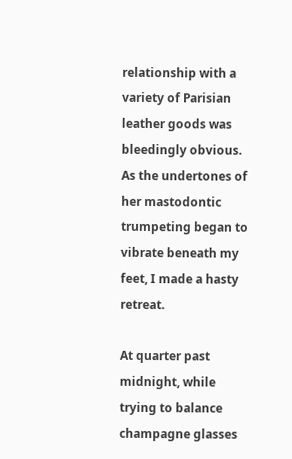relationship with a variety of Parisian leather goods was bleedingly obvious. As the undertones of her mastodontic trumpeting began to vibrate beneath my feet, I made a hasty retreat.

At quarter past midnight, while trying to balance champagne glasses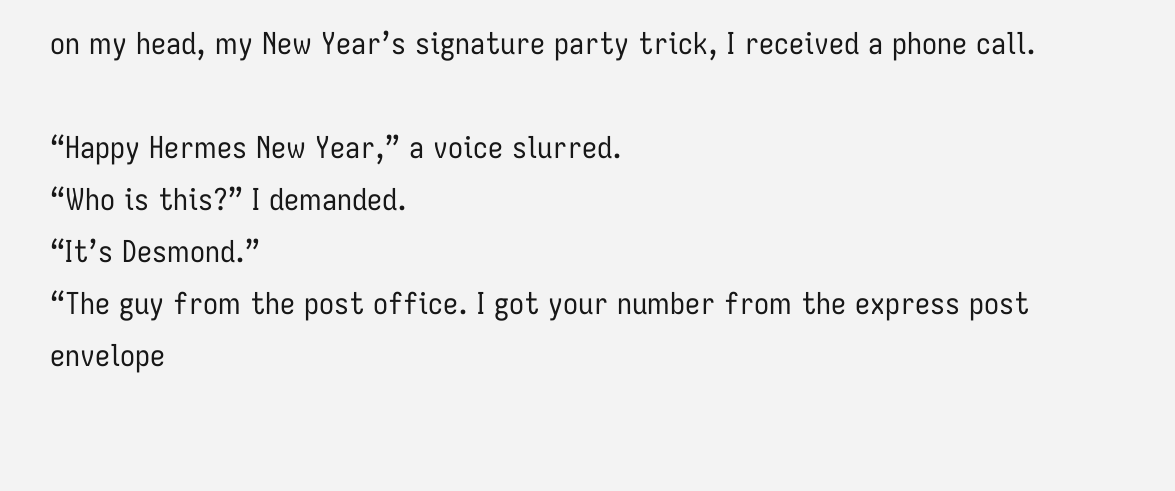on my head, my New Year’s signature party trick, I received a phone call.

“Happy Hermes New Year,” a voice slurred.
“Who is this?” I demanded.
“It’s Desmond.”
“The guy from the post office. I got your number from the express post envelope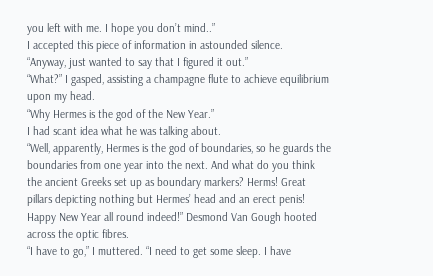you left with me. I hope you don’t mind..”
I accepted this piece of information in astounded silence.
“Anyway, just wanted to say that I figured it out.”
“What?” I gasped, assisting a champagne flute to achieve equilibrium upon my head.
“Why Hermes is the god of the New Year.”
I had scant idea what he was talking about.
“Well, apparently, Hermes is the god of boundaries, so he guards the boundaries from one year into the next. And what do you think the ancient Greeks set up as boundary markers? Herms! Great pillars depicting nothing but Hermes’ head and an erect penis! Happy New Year all round indeed!” Desmond Van Gough hooted across the optic fibres.
“I have to go,” I muttered. “I need to get some sleep. I have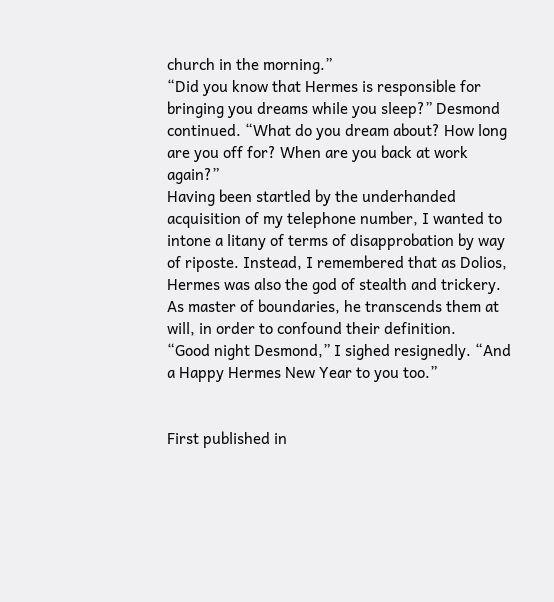church in the morning.”
“Did you know that Hermes is responsible for bringing you dreams while you sleep?” Desmond continued. “What do you dream about? How long are you off for? When are you back at work again?”
Having been startled by the underhanded acquisition of my telephone number, I wanted to intone a litany of terms of disapprobation by way of riposte. Instead, I remembered that as Dolios, Hermes was also the god of stealth and trickery. As master of boundaries, he transcends them at will, in order to confound their definition.
“Good night Desmond,” I sighed resignedly. “And a Happy Hermes New Year to you too.”


First published in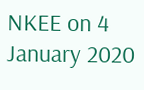NKEE on 4 January 2020